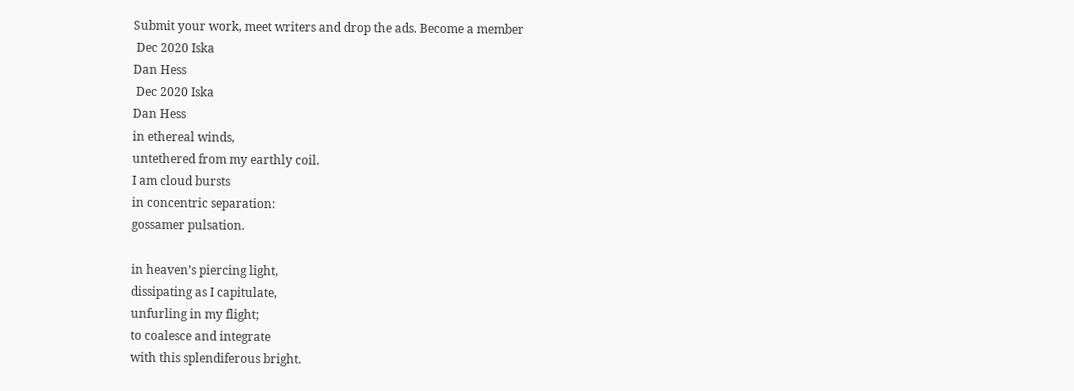Submit your work, meet writers and drop the ads. Become a member
 Dec 2020 Iska
Dan Hess
 Dec 2020 Iska
Dan Hess
in ethereal winds,
untethered from my earthly coil.
I am cloud bursts
in concentric separation:
gossamer pulsation.

in heaven’s piercing light,
dissipating as I capitulate,
unfurling in my flight;
to coalesce and integrate
with this splendiferous bright.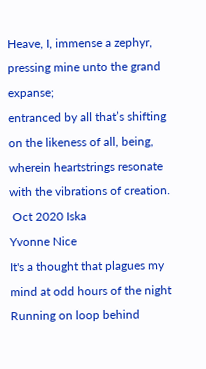Heave, I, immense a zephyr,
pressing mine unto the grand expanse;
entranced by all that’s shifting
on the likeness of all, being,
wherein heartstrings resonate
with the vibrations of creation.
 Oct 2020 Iska
Yvonne Nice
It's a thought that plagues my mind at odd hours of the night
Running on loop behind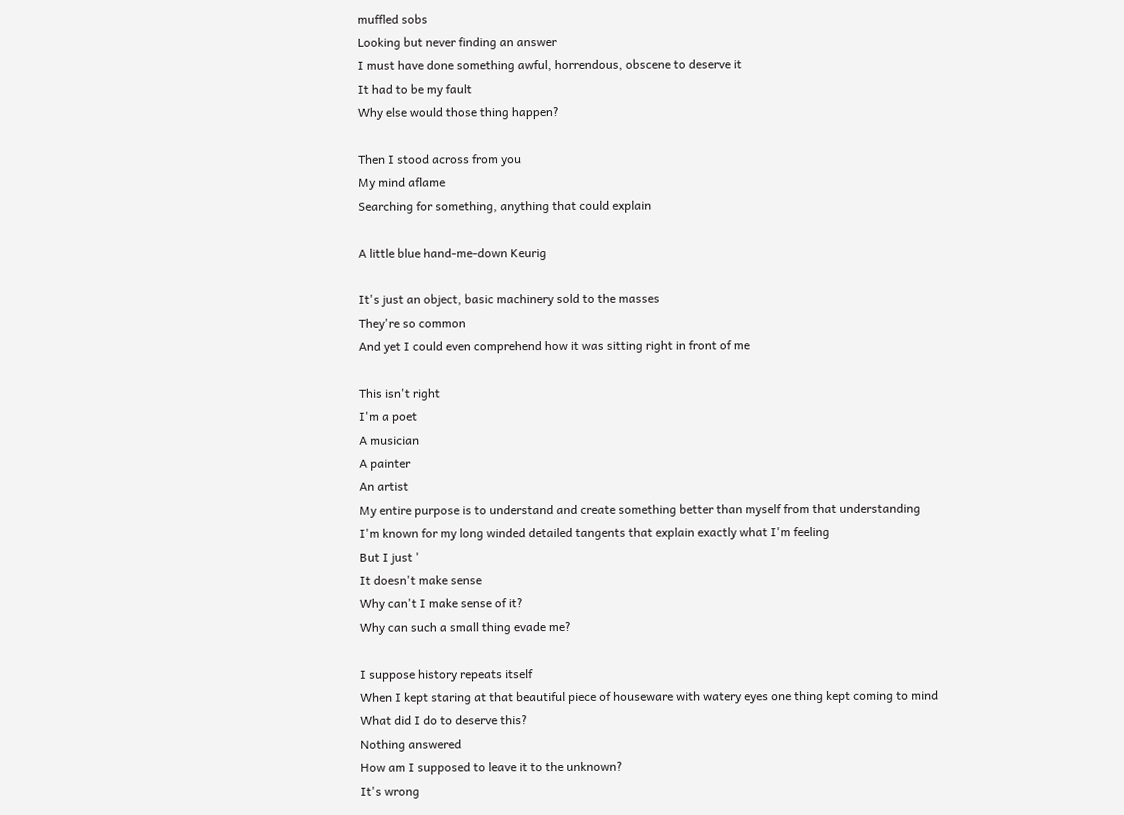muffled sobs
Looking but never finding an answer
I must have done something awful, horrendous, obscene to deserve it
It had to be my fault
Why else would those thing happen?

Then I stood across from you
My mind aflame
Searching for something, anything that could explain

A little blue hand-me-down Keurig

It's just an object, basic machinery sold to the masses
They're so common
And yet I could even comprehend how it was sitting right in front of me

This isn't right
I'm a poet
A musician
A painter
An artist
My entire purpose is to understand and create something better than myself from that understanding
I'm known for my long winded detailed tangents that explain exactly what I'm feeling
But I just '
It doesn't make sense
Why can't I make sense of it?
Why can such a small thing evade me?

I suppose history repeats itself
When I kept staring at that beautiful piece of houseware with watery eyes one thing kept coming to mind
What did I do to deserve this?
Nothing answered
How am I supposed to leave it to the unknown?
It's wrong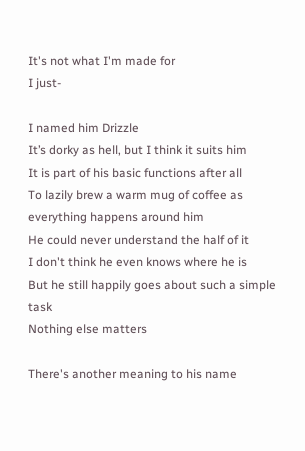It's not what I'm made for
I just-

I named him Drizzle
It’s dorky as hell, but I think it suits him
It is part of his basic functions after all
To lazily brew a warm mug of coffee as everything happens around him
He could never understand the half of it
I don't think he even knows where he is
But he still happily goes about such a simple task
Nothing else matters

There's another meaning to his name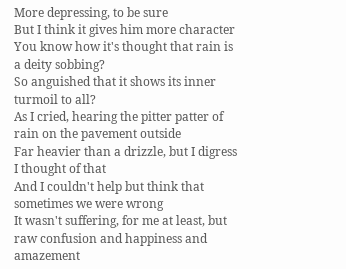More depressing, to be sure
But I think it gives him more character
You know how it's thought that rain is a deity sobbing?
So anguished that it shows its inner turmoil to all?
As I cried, hearing the pitter patter of rain on the pavement outside
Far heavier than a drizzle, but I digress
I thought of that
And I couldn't help but think that sometimes we were wrong
It wasn't suffering, for me at least, but raw confusion and happiness and amazement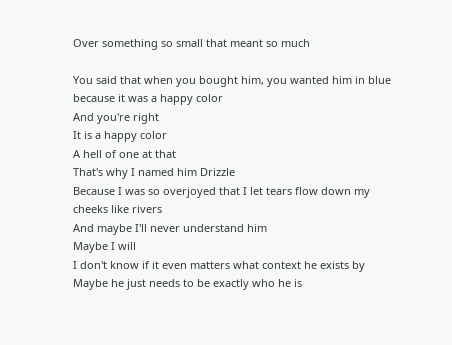Over something so small that meant so much

You said that when you bought him, you wanted him in blue because it was a happy color
And you're right
It is a happy color
A hell of one at that
That's why I named him Drizzle
Because I was so overjoyed that I let tears flow down my cheeks like rivers
And maybe I'll never understand him
Maybe I will
I don't know if it even matters what context he exists by
Maybe he just needs to be exactly who he is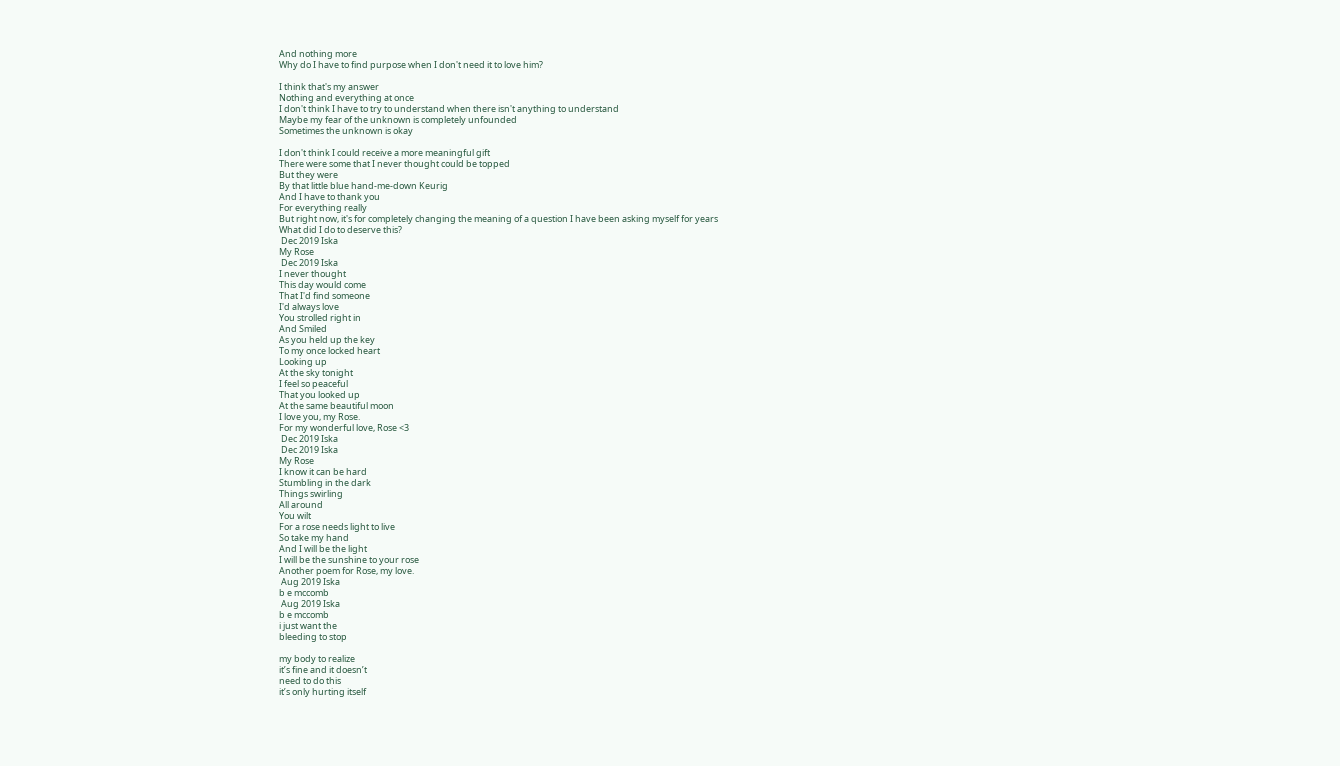And nothing more
Why do I have to find purpose when I don't need it to love him?

I think that's my answer
Nothing and everything at once
I don't think I have to try to understand when there isn't anything to understand
Maybe my fear of the unknown is completely unfounded
Sometimes the unknown is okay

I don't think I could receive a more meaningful gift
There were some that I never thought could be topped
But they were
By that little blue hand-me-down Keurig
And I have to thank you
For everything really
But right now, it's for completely changing the meaning of a question I have been asking myself for years
What did I do to deserve this?
 Dec 2019 Iska
My Rose
 Dec 2019 Iska
I never thought
This day would come
That I'd find someone
I'd always love
You strolled right in
And Smiled
As you held up the key
To my once locked heart
Looking up
At the sky tonight
I feel so peaceful
That you looked up
At the same beautiful moon
I love you, my Rose.
For my wonderful love, Rose <3
 Dec 2019 Iska
 Dec 2019 Iska
My Rose
I know it can be hard
Stumbling in the dark
Things swirling
All around
You wilt
For a rose needs light to live
So take my hand
And I will be the light
I will be the sunshine to your rose
Another poem for Rose, my love.
 Aug 2019 Iska
b e mccomb
 Aug 2019 Iska
b e mccomb
i just want the
bleeding to stop

my body to realize
it’s fine and it doesn’t
need to do this
it’s only hurting itself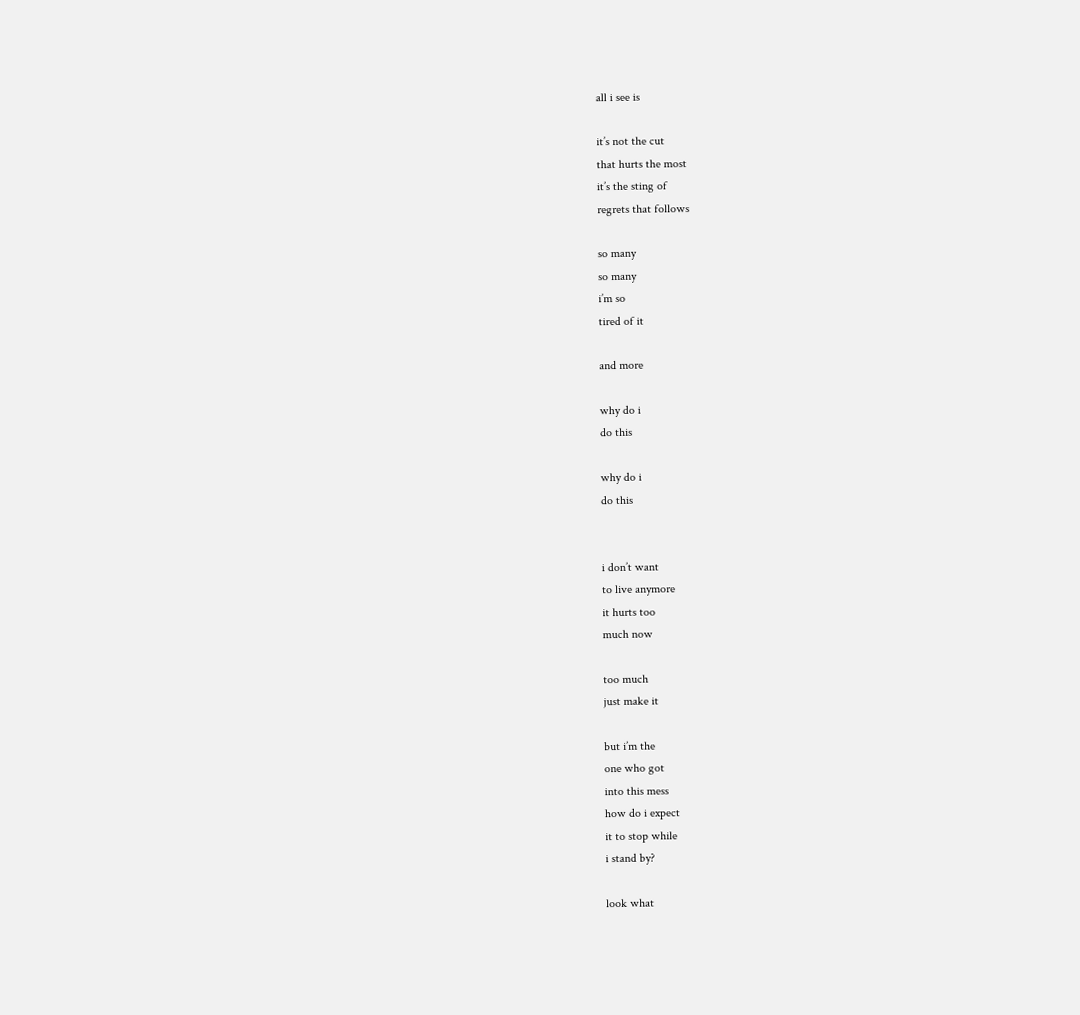all i see is

it’s not the cut
that hurts the most
it’s the sting of
regrets that follows

so many
so many
i’m so
tired of it

and more

why do i
do this

why do i
do this


i don’t want
to live anymore
it hurts too
much now

too much
just make it

but i’m the
one who got
into this mess
how do i expect
it to stop while
i stand by?

look what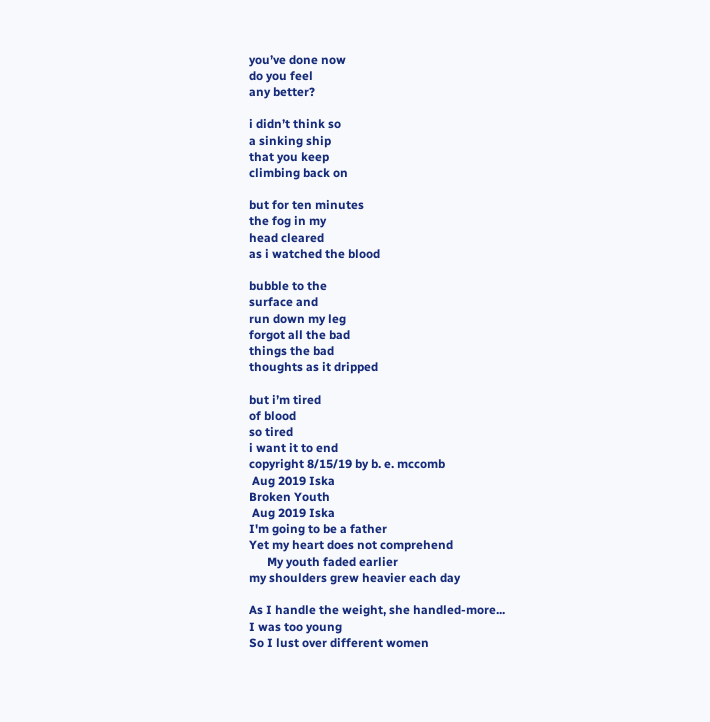you’ve done now
do you feel
any better?

i didn’t think so
a sinking ship
that you keep
climbing back on

but for ten minutes
the fog in my
head cleared
as i watched the blood

bubble to the
surface and
run down my leg
forgot all the bad
things the bad
thoughts as it dripped

but i’m tired
of blood
so tired
i want it to end
copyright 8/15/19 by b. e. mccomb
 Aug 2019 Iska
Broken Youth
 Aug 2019 Iska
I'm going to be a father
Yet my heart does not comprehend
      My youth faded earlier
my shoulders grew heavier each day

As I handle the weight, she handled-more...
I was too young
So I lust over different women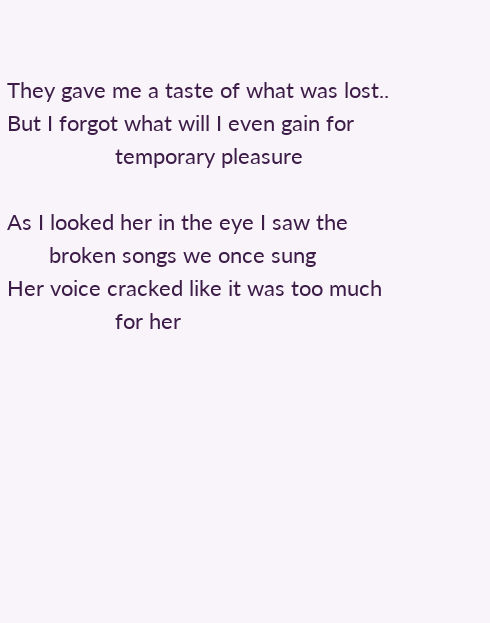They gave me a taste of what was lost..
But I forgot what will I even gain for
                  temporary pleasure

As I looked her in the eye I saw the
       broken songs we once sung
Her voice cracked like it was too much
                  for her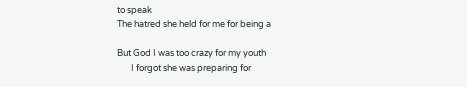to speak
The hatred she held for me for being a

But God I was too crazy for my youth
       I forgot she was preparing for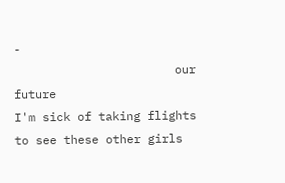-
                       our future
I'm sick of taking flights to see these other girls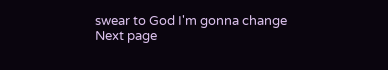swear to God I'm gonna change
Next page